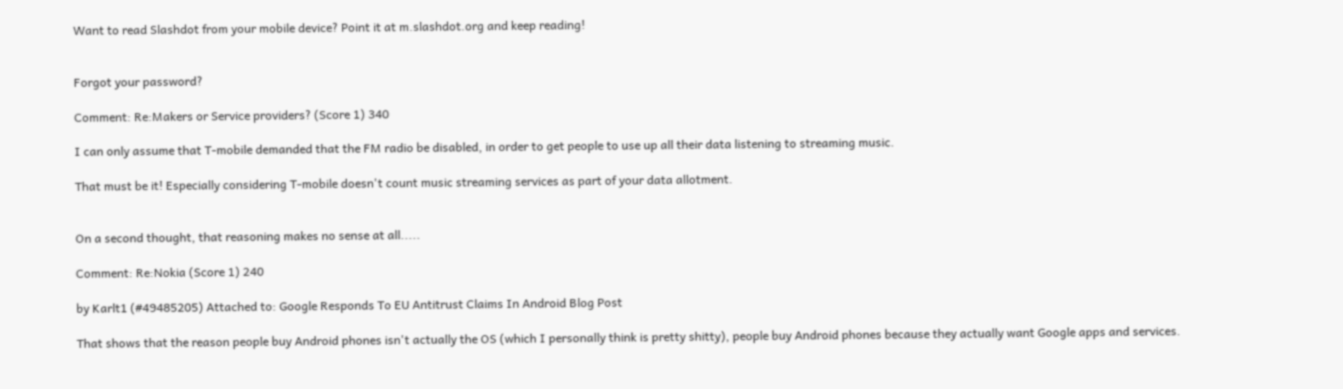Want to read Slashdot from your mobile device? Point it at m.slashdot.org and keep reading!


Forgot your password?

Comment: Re:Makers or Service providers? (Score 1) 340

I can only assume that T-mobile demanded that the FM radio be disabled, in order to get people to use up all their data listening to streaming music.

That must be it! Especially considering T-mobile doesn't count music streaming services as part of your data allotment.


On a second thought, that reasoning makes no sense at all.....

Comment: Re:Nokia (Score 1) 240

by Karlt1 (#49485205) Attached to: Google Responds To EU Antitrust Claims In Android Blog Post

That shows that the reason people buy Android phones isn't actually the OS (which I personally think is pretty shitty), people buy Android phones because they actually want Google apps and services.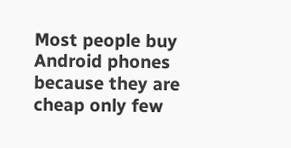Most people buy Android phones because they are cheap only few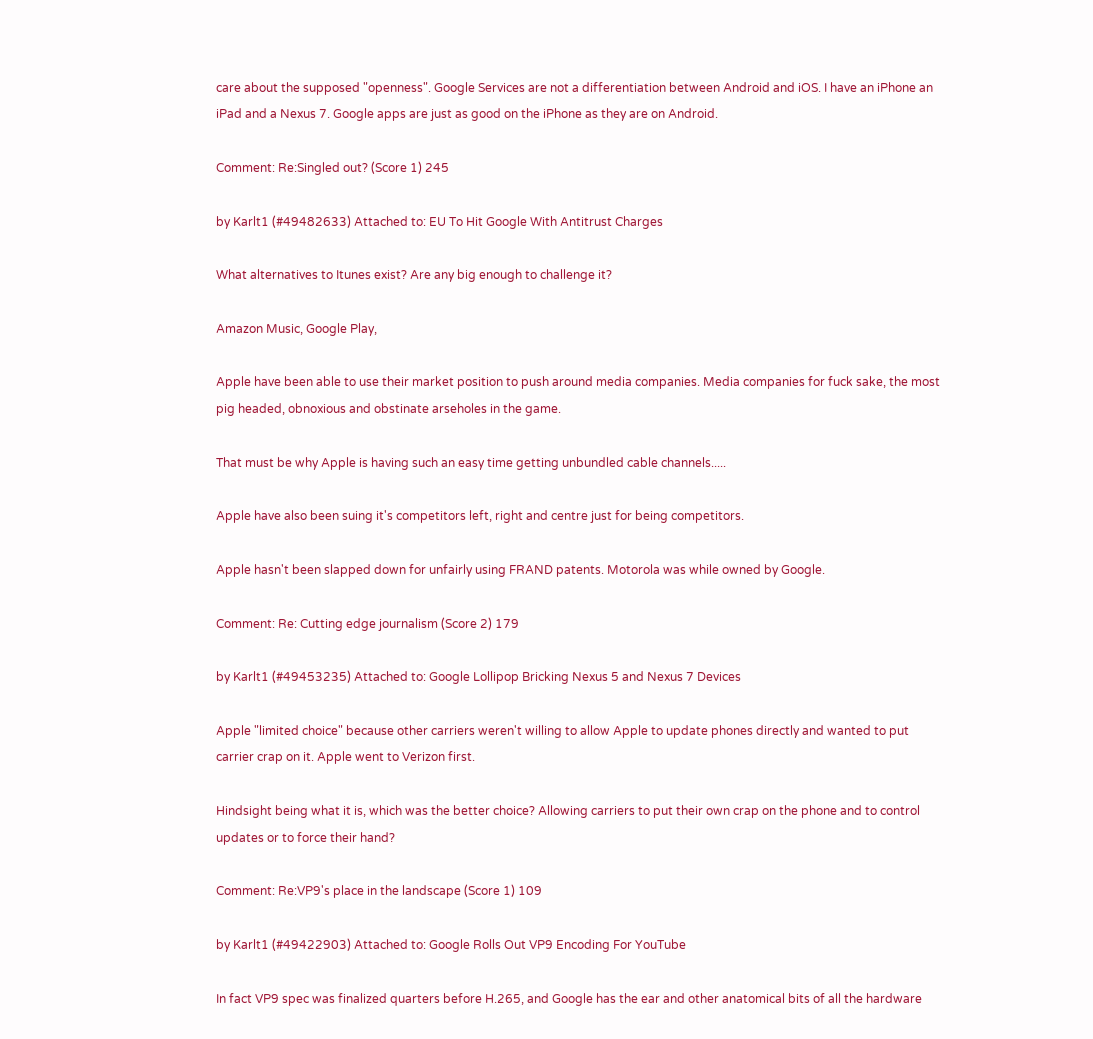care about the supposed "openness". Google Services are not a differentiation between Android and iOS. I have an iPhone an iPad and a Nexus 7. Google apps are just as good on the iPhone as they are on Android.

Comment: Re:Singled out? (Score 1) 245

by Karlt1 (#49482633) Attached to: EU To Hit Google With Antitrust Charges

What alternatives to Itunes exist? Are any big enough to challenge it?

Amazon Music, Google Play,

Apple have been able to use their market position to push around media companies. Media companies for fuck sake, the most pig headed, obnoxious and obstinate arseholes in the game.

That must be why Apple is having such an easy time getting unbundled cable channels.....

Apple have also been suing it's competitors left, right and centre just for being competitors.

Apple hasn't been slapped down for unfairly using FRAND patents. Motorola was while owned by Google.

Comment: Re: Cutting edge journalism (Score 2) 179

by Karlt1 (#49453235) Attached to: Google Lollipop Bricking Nexus 5 and Nexus 7 Devices

Apple "limited choice" because other carriers weren't willing to allow Apple to update phones directly and wanted to put carrier crap on it. Apple went to Verizon first.

Hindsight being what it is, which was the better choice? Allowing carriers to put their own crap on the phone and to control updates or to force their hand?

Comment: Re:VP9's place in the landscape (Score 1) 109

by Karlt1 (#49422903) Attached to: Google Rolls Out VP9 Encoding For YouTube

In fact VP9 spec was finalized quarters before H.265, and Google has the ear and other anatomical bits of all the hardware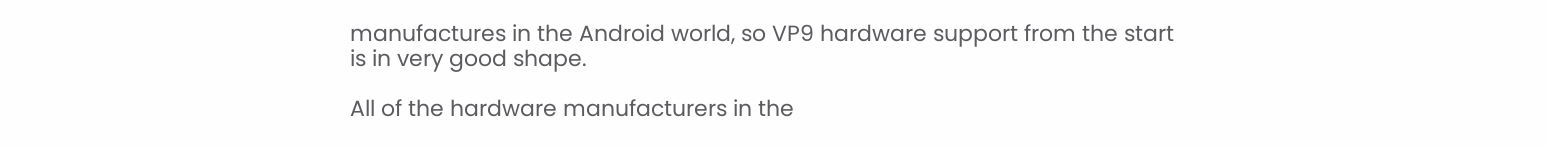manufactures in the Android world, so VP9 hardware support from the start is in very good shape.

All of the hardware manufacturers in the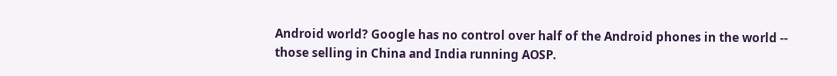Android world? Google has no control over half of the Android phones in the world -- those selling in China and India running AOSP.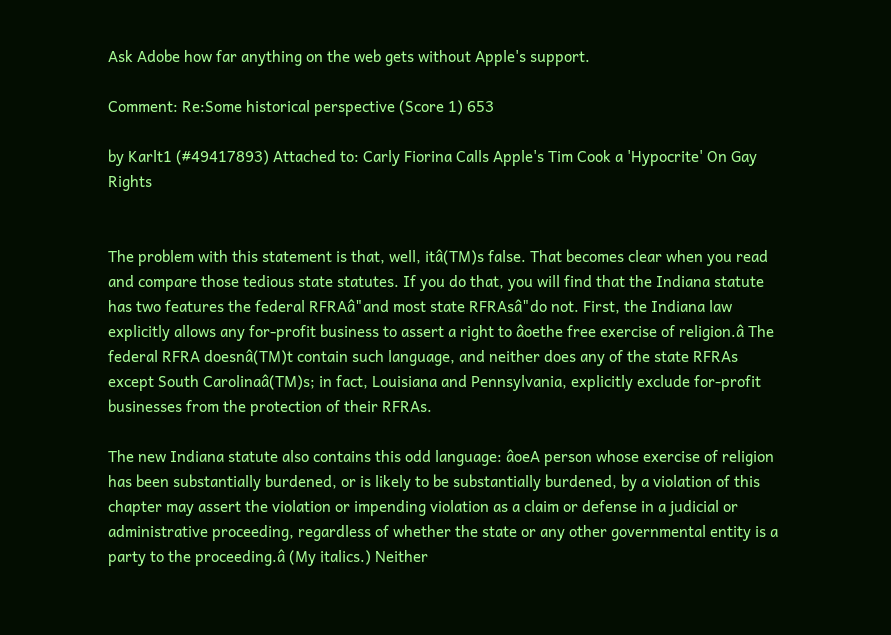Ask Adobe how far anything on the web gets without Apple's support.

Comment: Re:Some historical perspective (Score 1) 653

by Karlt1 (#49417893) Attached to: Carly Fiorina Calls Apple's Tim Cook a 'Hypocrite' On Gay Rights


The problem with this statement is that, well, itâ(TM)s false. That becomes clear when you read and compare those tedious state statutes. If you do that, you will find that the Indiana statute has two features the federal RFRAâ"and most state RFRAsâ"do not. First, the Indiana law explicitly allows any for-profit business to assert a right to âoethe free exercise of religion.â The federal RFRA doesnâ(TM)t contain such language, and neither does any of the state RFRAs except South Carolinaâ(TM)s; in fact, Louisiana and Pennsylvania, explicitly exclude for-profit businesses from the protection of their RFRAs.

The new Indiana statute also contains this odd language: âoeA person whose exercise of religion has been substantially burdened, or is likely to be substantially burdened, by a violation of this chapter may assert the violation or impending violation as a claim or defense in a judicial or administrative proceeding, regardless of whether the state or any other governmental entity is a party to the proceeding.â (My italics.) Neither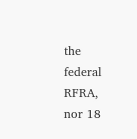the federal RFRA, nor 18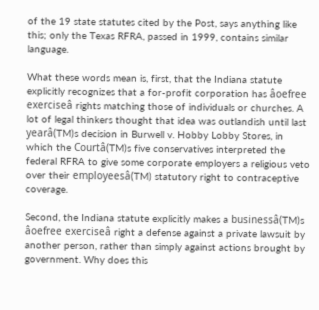of the 19 state statutes cited by the Post, says anything like this; only the Texas RFRA, passed in 1999, contains similar language.

What these words mean is, first, that the Indiana statute explicitly recognizes that a for-profit corporation has âoefree exerciseâ rights matching those of individuals or churches. A lot of legal thinkers thought that idea was outlandish until last yearâ(TM)s decision in Burwell v. Hobby Lobby Stores, in which the Courtâ(TM)s five conservatives interpreted the federal RFRA to give some corporate employers a religious veto over their employeesâ(TM) statutory right to contraceptive coverage.

Second, the Indiana statute explicitly makes a businessâ(TM)s âoefree exerciseâ right a defense against a private lawsuit by another person, rather than simply against actions brought by government. Why does this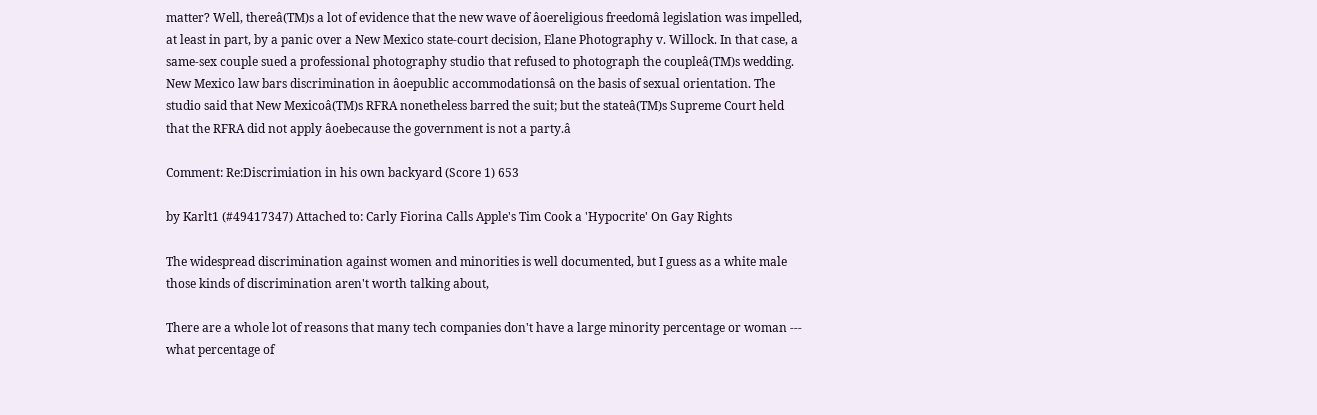matter? Well, thereâ(TM)s a lot of evidence that the new wave of âoereligious freedomâ legislation was impelled, at least in part, by a panic over a New Mexico state-court decision, Elane Photography v. Willock. In that case, a same-sex couple sued a professional photography studio that refused to photograph the coupleâ(TM)s wedding. New Mexico law bars discrimination in âoepublic accommodationsâ on the basis of sexual orientation. The studio said that New Mexicoâ(TM)s RFRA nonetheless barred the suit; but the stateâ(TM)s Supreme Court held that the RFRA did not apply âoebecause the government is not a party.â

Comment: Re:Discrimiation in his own backyard (Score 1) 653

by Karlt1 (#49417347) Attached to: Carly Fiorina Calls Apple's Tim Cook a 'Hypocrite' On Gay Rights

The widespread discrimination against women and minorities is well documented, but I guess as a white male those kinds of discrimination aren't worth talking about,

There are a whole lot of reasons that many tech companies don't have a large minority percentage or woman --- what percentage of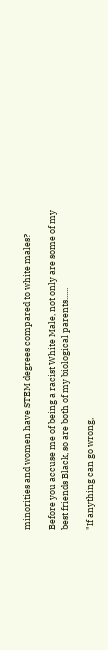minorities and women have STEM degrees compared to white males?

Before you accuse me of being a racist White Male, not only are some of my best friends Black, so are both of my biological parents......

"If anything can go wrong,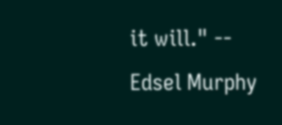it will." -- Edsel Murphy